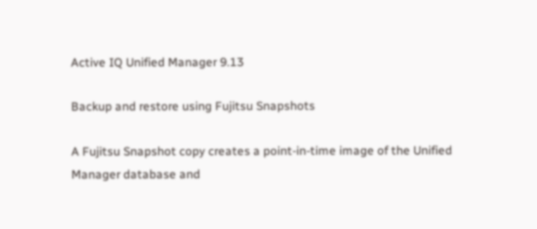Active IQ Unified Manager 9.13

Backup and restore using Fujitsu Snapshots

A Fujitsu Snapshot copy creates a point-in-time image of the Unified Manager database and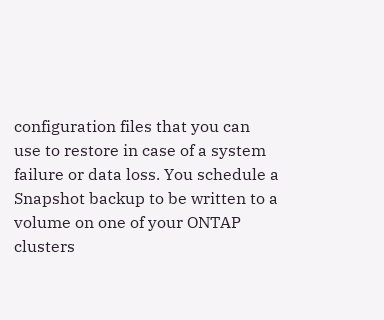configuration files that you can use to restore in case of a system failure or data loss. You schedule a Snapshot backup to be written to a volume on one of your ONTAP clusters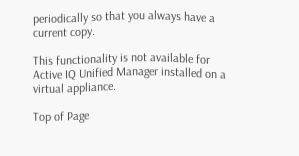periodically so that you always have a current copy.

This functionality is not available for Active IQ Unified Manager installed on a virtual appliance.

Top of Page